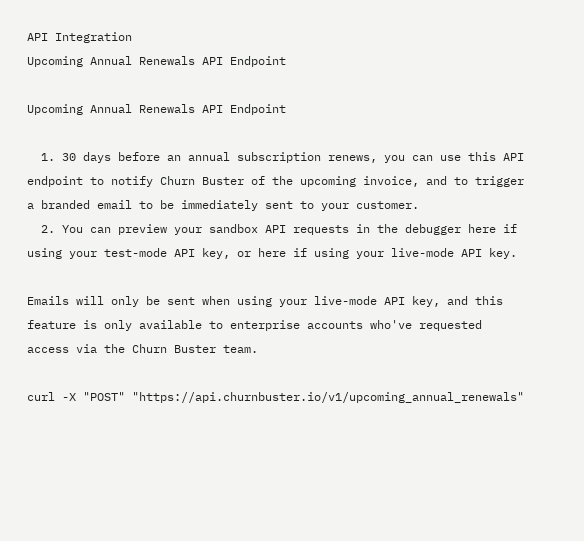API Integration
Upcoming Annual Renewals API Endpoint

Upcoming Annual Renewals API Endpoint

  1. 30 days before an annual subscription renews, you can use this API endpoint to notify Churn Buster of the upcoming invoice, and to trigger a branded email to be immediately sent to your customer.
  2. You can preview your sandbox API requests in the debugger here if using your test-mode API key, or here if using your live-mode API key.

Emails will only be sent when using your live-mode API key, and this feature is only available to enterprise accounts who've requested access via the Churn Buster team.

curl -X "POST" "https://api.churnbuster.io/v1/upcoming_annual_renewals"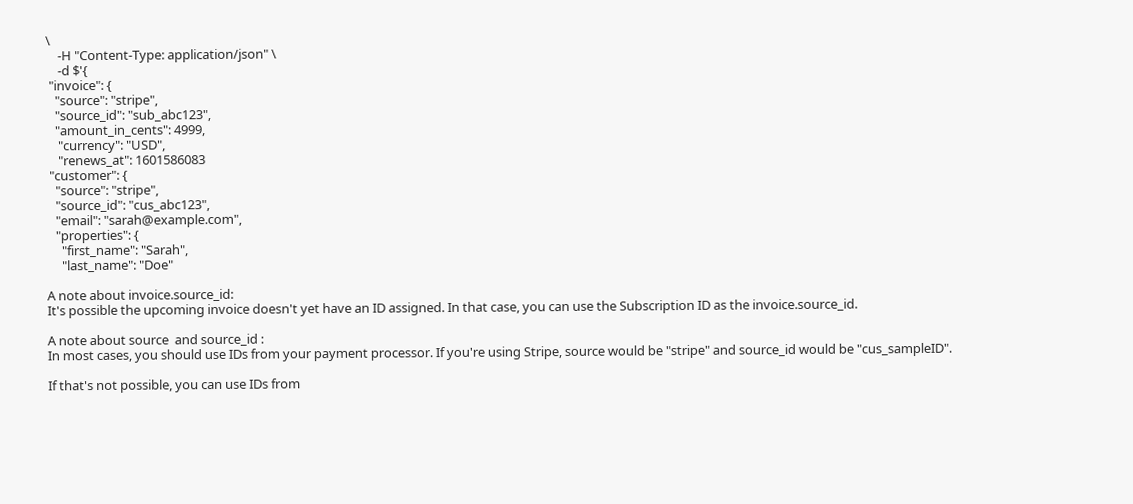\
    -H "Content-Type: application/json" \
    -d $'{
 "invoice": {
   "source": "stripe",
   "source_id": "sub_abc123",
   "amount_in_cents": 4999,
    "currency": "USD",
    "renews_at": 1601586083
 "customer": {
   "source": "stripe",
   "source_id": "cus_abc123",
   "email": "sarah@example.com",
   "properties": {
     "first_name": "Sarah",
     "last_name": "Doe"

A note about invoice.source_id:
It's possible the upcoming invoice doesn't yet have an ID assigned. In that case, you can use the Subscription ID as the invoice.source_id.

A note about source  and source_id :
In most cases, you should use IDs from your payment processor. If you're using Stripe, source would be "stripe" and source_id would be "cus_sampleID".

If that's not possible, you can use IDs from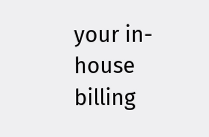your in-house billing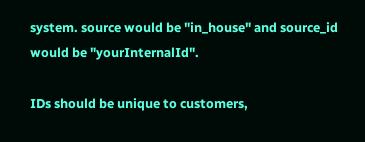system. source would be "in_house" and source_id  would be "yourInternalId".

IDs should be unique to customers,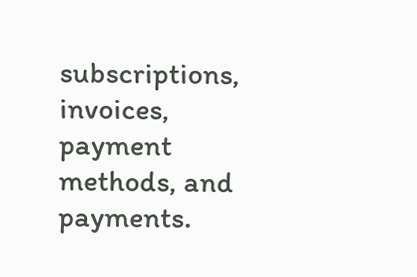subscriptions, invoices, payment methods, and payments.